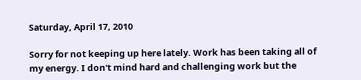Saturday, April 17, 2010

Sorry for not keeping up here lately. Work has been taking all of my energy. I don't mind hard and challenging work but the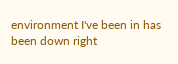environment I've been in has been down right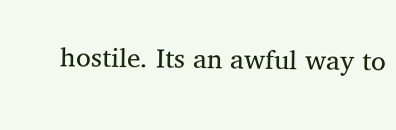hostile. Its an awful way to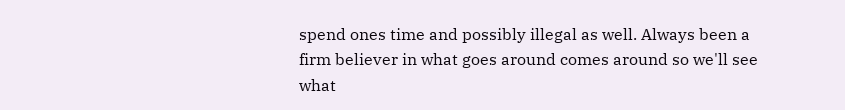spend ones time and possibly illegal as well. Always been a firm believer in what goes around comes around so we'll see what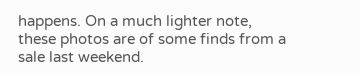happens. On a much lighter note, these photos are of some finds from a sale last weekend.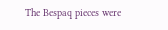The Bespaq pieces were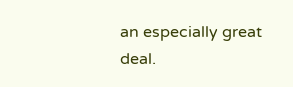an especially great deal.